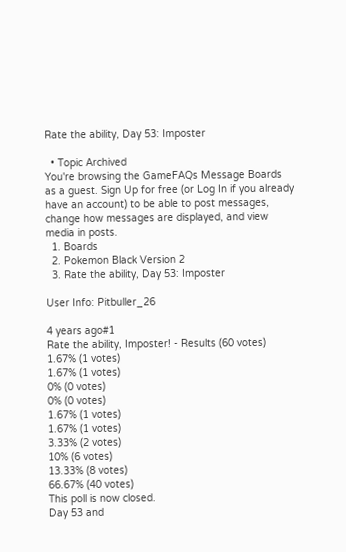Rate the ability, Day 53: Imposter

  • Topic Archived
You're browsing the GameFAQs Message Boards as a guest. Sign Up for free (or Log In if you already have an account) to be able to post messages, change how messages are displayed, and view media in posts.
  1. Boards
  2. Pokemon Black Version 2
  3. Rate the ability, Day 53: Imposter

User Info: Pitbuller_26

4 years ago#1
Rate the ability, Imposter! - Results (60 votes)
1.67% (1 votes)
1.67% (1 votes)
0% (0 votes)
0% (0 votes)
1.67% (1 votes)
1.67% (1 votes)
3.33% (2 votes)
10% (6 votes)
13.33% (8 votes)
66.67% (40 votes)
This poll is now closed.
Day 53 and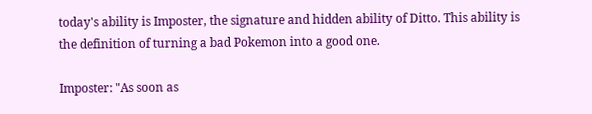today's ability is Imposter, the signature and hidden ability of Ditto. This ability is the definition of turning a bad Pokemon into a good one.

Imposter: "As soon as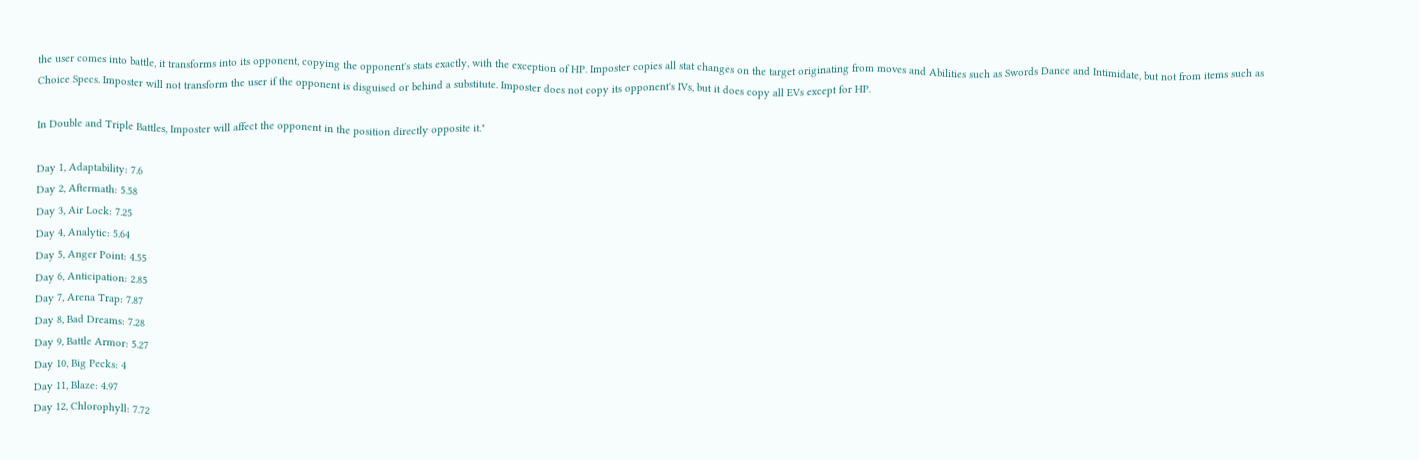the user comes into battle, it transforms into its opponent, copying the opponent's stats exactly, with the exception of HP. Imposter copies all stat changes on the target originating from moves and Abilities such as Swords Dance and Intimidate, but not from items such as Choice Specs. Imposter will not transform the user if the opponent is disguised or behind a substitute. Imposter does not copy its opponent's IVs, but it does copy all EVs except for HP.

In Double and Triple Battles, Imposter will affect the opponent in the position directly opposite it."

Day 1, Adaptability: 7.6
Day 2, Aftermath: 5.58
Day 3, Air Lock: 7.25
Day 4, Analytic: 5.64
Day 5, Anger Point: 4.55
Day 6, Anticipation: 2.85
Day 7, Arena Trap: 7.87
Day 8, Bad Dreams: 7.28
Day 9, Battle Armor: 5.27
Day 10, Big Pecks: 4
Day 11, Blaze: 4.97
Day 12, Chlorophyll: 7.72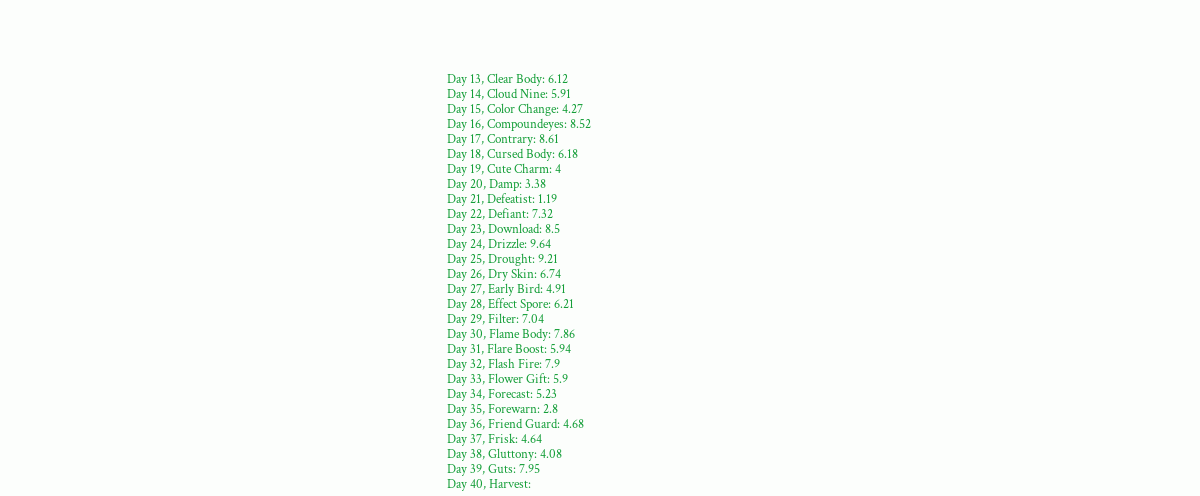Day 13, Clear Body: 6.12
Day 14, Cloud Nine: 5.91
Day 15, Color Change: 4.27
Day 16, Compoundeyes: 8.52
Day 17, Contrary: 8.61
Day 18, Cursed Body: 6.18
Day 19, Cute Charm: 4
Day 20, Damp: 3.38
Day 21, Defeatist: 1.19
Day 22, Defiant: 7.32
Day 23, Download: 8.5
Day 24, Drizzle: 9.64
Day 25, Drought: 9.21
Day 26, Dry Skin: 6.74
Day 27, Early Bird: 4.91
Day 28, Effect Spore: 6.21
Day 29, Filter: 7.04
Day 30, Flame Body: 7.86
Day 31, Flare Boost: 5.94
Day 32, Flash Fire: 7.9
Day 33, Flower Gift: 5.9
Day 34, Forecast: 5.23
Day 35, Forewarn: 2.8
Day 36, Friend Guard: 4.68
Day 37, Frisk: 4.64
Day 38, Gluttony: 4.08
Day 39, Guts: 7.95
Day 40, Harvest: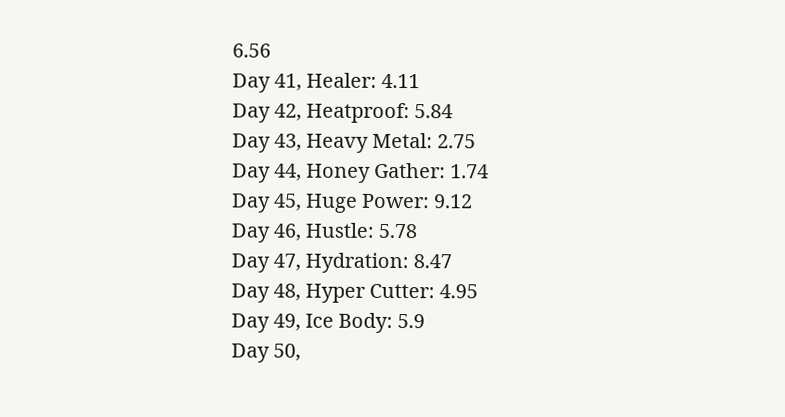6.56
Day 41, Healer: 4.11
Day 42, Heatproof: 5.84
Day 43, Heavy Metal: 2.75
Day 44, Honey Gather: 1.74
Day 45, Huge Power: 9.12
Day 46, Hustle: 5.78
Day 47, Hydration: 8.47
Day 48, Hyper Cutter: 4.95
Day 49, Ice Body: 5.9
Day 50,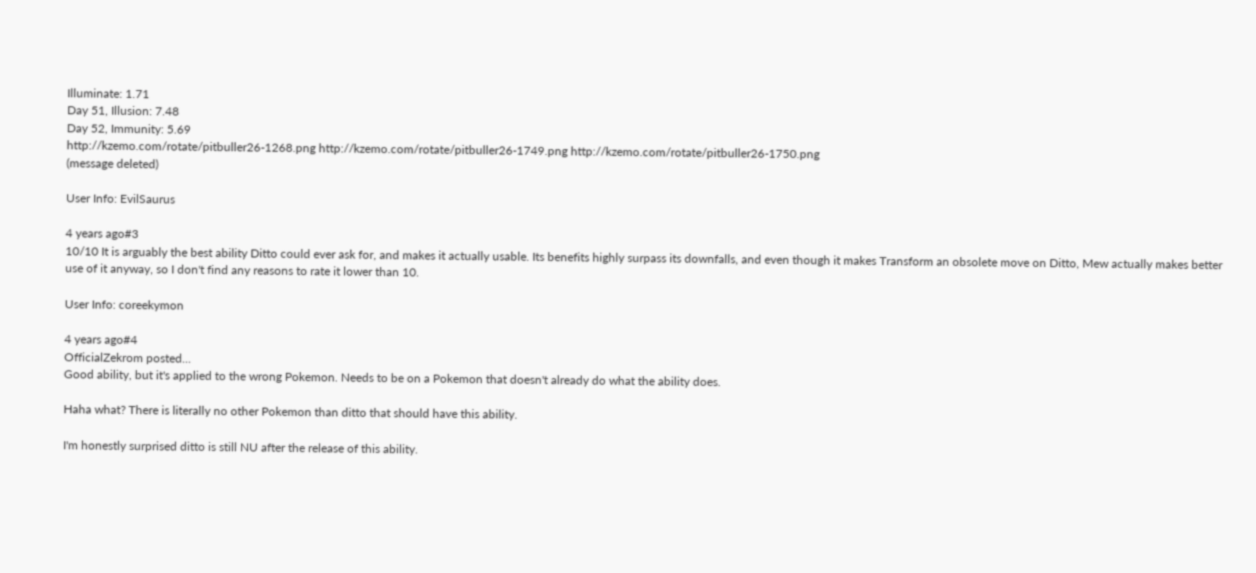Illuminate: 1.71
Day 51, Illusion: 7.48
Day 52, Immunity: 5.69
http://kzemo.com/rotate/pitbuller26-1268.png http://kzemo.com/rotate/pitbuller26-1749.png http://kzemo.com/rotate/pitbuller26-1750.png
(message deleted)

User Info: EvilSaurus

4 years ago#3
10/10 It is arguably the best ability Ditto could ever ask for, and makes it actually usable. Its benefits highly surpass its downfalls, and even though it makes Transform an obsolete move on Ditto, Mew actually makes better use of it anyway, so I don't find any reasons to rate it lower than 10.

User Info: coreekymon

4 years ago#4
OfficialZekrom posted...
Good ability, but it's applied to the wrong Pokemon. Needs to be on a Pokemon that doesn't already do what the ability does.

Haha what? There is literally no other Pokemon than ditto that should have this ability.

I'm honestly surprised ditto is still NU after the release of this ability.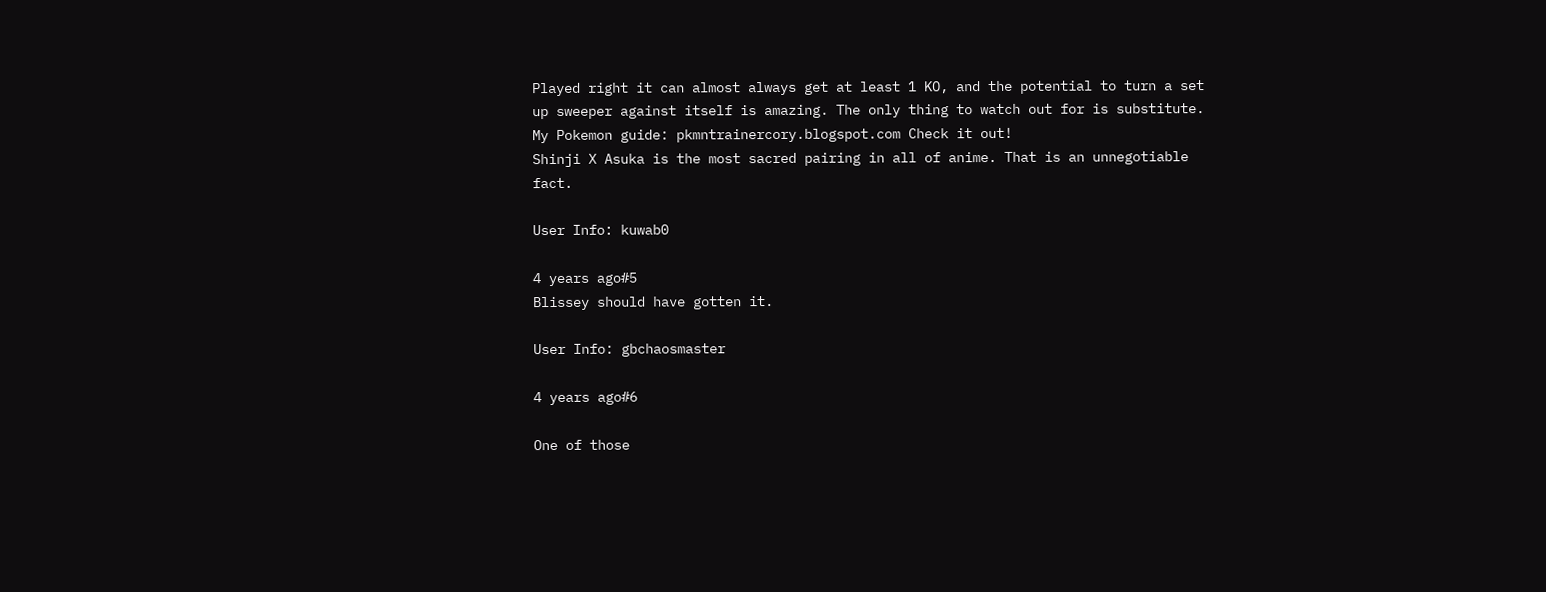Played right it can almost always get at least 1 KO, and the potential to turn a set up sweeper against itself is amazing. The only thing to watch out for is substitute.
My Pokemon guide: pkmntrainercory.blogspot.com Check it out!
Shinji X Asuka is the most sacred pairing in all of anime. That is an unnegotiable fact.

User Info: kuwab0

4 years ago#5
Blissey should have gotten it.

User Info: gbchaosmaster

4 years ago#6

One of those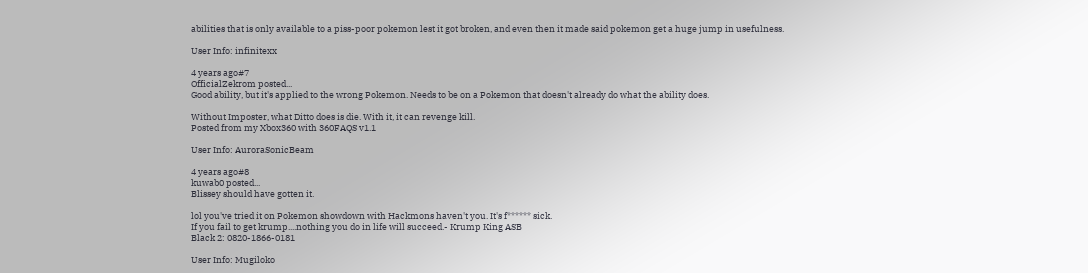abilities that is only available to a piss-poor pokemon lest it got broken, and even then it made said pokemon get a huge jump in usefulness.

User Info: infinitexx

4 years ago#7
OfficialZekrom posted...
Good ability, but it's applied to the wrong Pokemon. Needs to be on a Pokemon that doesn't already do what the ability does.

Without Imposter, what Ditto does is die. With it, it can revenge kill.
Posted from my Xbox360 with 360FAQS v1.1

User Info: AuroraSonicBeam

4 years ago#8
kuwab0 posted...
Blissey should have gotten it.

lol you've tried it on Pokemon showdown with Hackmons haven't you. It's f****** sick.
If you fail to get krump....nothing you do in life will succeed.- Krump King ASB
Black 2: 0820-1866-0181

User Info: Mugiloko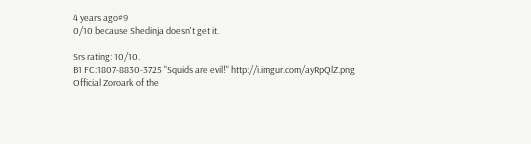4 years ago#9
0/10 because Shedinja doesn't get it.

Srs rating: 10/10.
B1 FC:1807-8830-3725 "Squids are evil!" http://i.imgur.com/ayRpQlZ.png
Official Zoroark of the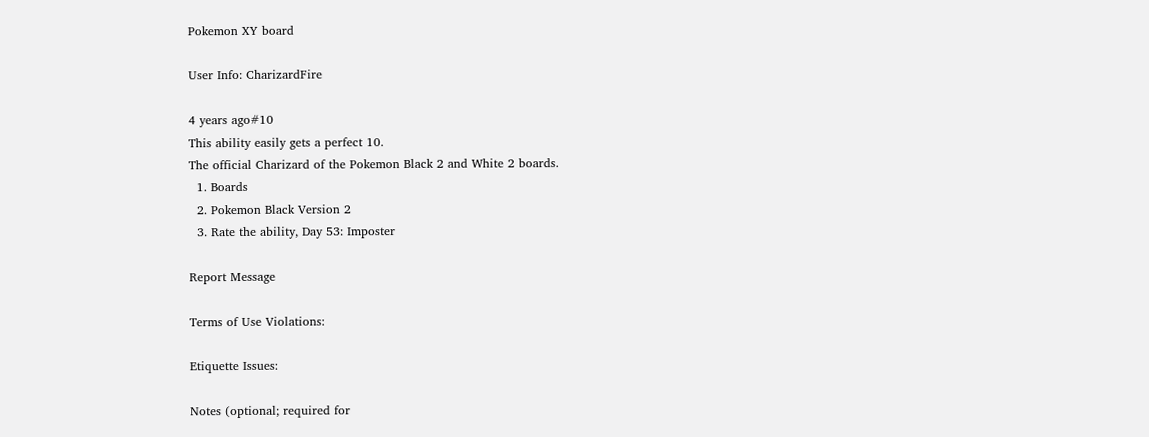Pokemon XY board

User Info: CharizardFire

4 years ago#10
This ability easily gets a perfect 10.
The official Charizard of the Pokemon Black 2 and White 2 boards.
  1. Boards
  2. Pokemon Black Version 2
  3. Rate the ability, Day 53: Imposter

Report Message

Terms of Use Violations:

Etiquette Issues:

Notes (optional; required for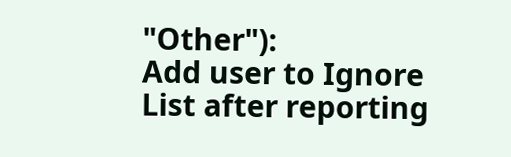"Other"):
Add user to Ignore List after reporting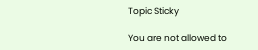Topic Sticky

You are not allowed to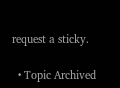request a sticky.

  • Topic Archived